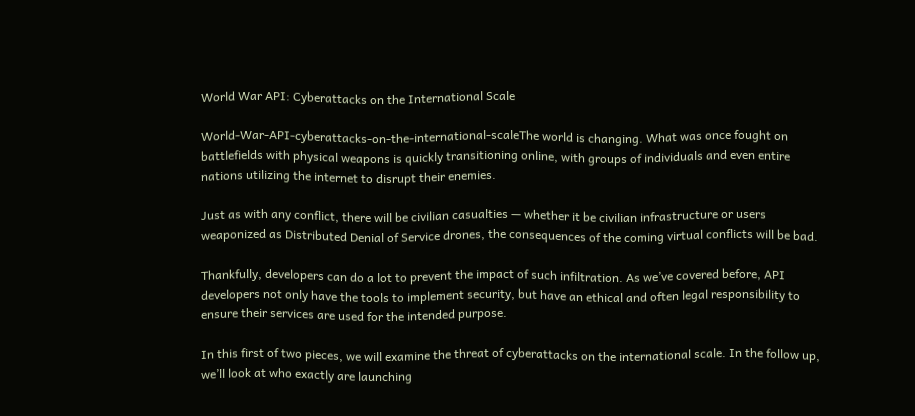World War API: Cyberattacks on the International Scale

World-War-API-cyberattacks-on-the-international-scaleThe world is changing. What was once fought on battlefields with physical weapons is quickly transitioning online, with groups of individuals and even entire nations utilizing the internet to disrupt their enemies.

Just as with any conflict, there will be civilian casualties — whether it be civilian infrastructure or users weaponized as Distributed Denial of Service drones, the consequences of the coming virtual conflicts will be bad.

Thankfully, developers can do a lot to prevent the impact of such infiltration. As we’ve covered before, API developers not only have the tools to implement security, but have an ethical and often legal responsibility to ensure their services are used for the intended purpose.

In this first of two pieces, we will examine the threat of cyberattacks on the international scale. In the follow up, we’ll look at who exactly are launching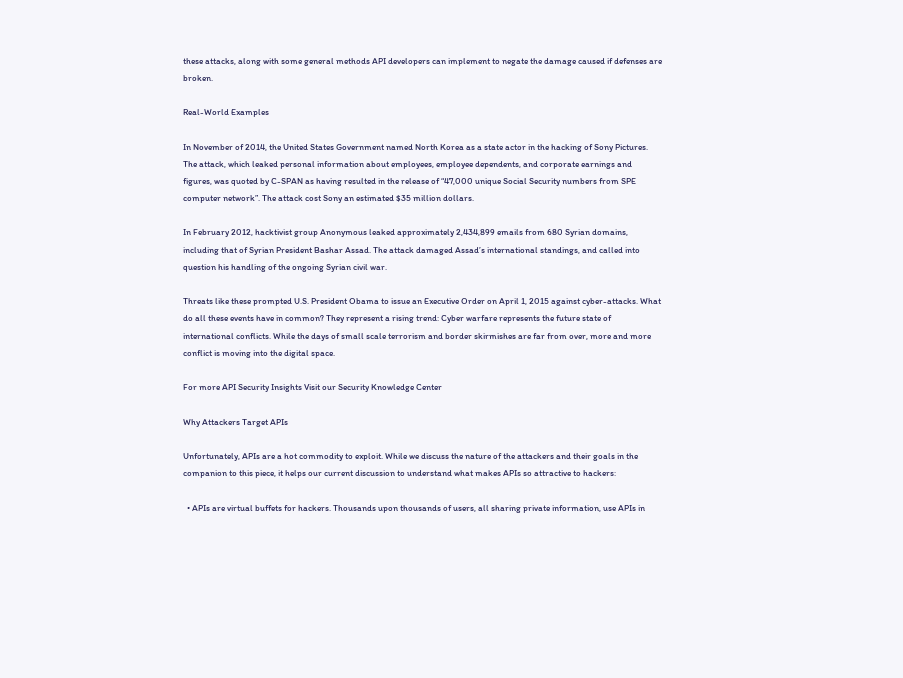these attacks, along with some general methods API developers can implement to negate the damage caused if defenses are broken.

Real-World Examples

In November of 2014, the United States Government named North Korea as a state actor in the hacking of Sony Pictures. The attack, which leaked personal information about employees, employee dependents, and corporate earnings and figures, was quoted by C-SPAN as having resulted in the release of “47,000 unique Social Security numbers from SPE computer network”. The attack cost Sony an estimated $35 million dollars.

In February 2012, hacktivist group Anonymous leaked approximately 2,434,899 emails from 680 Syrian domains, including that of Syrian President Bashar Assad. The attack damaged Assad’s international standings, and called into question his handling of the ongoing Syrian civil war.

Threats like these prompted U.S. President Obama to issue an Executive Order on April 1, 2015 against cyber-attacks. What do all these events have in common? They represent a rising trend: Cyber warfare represents the future state of international conflicts. While the days of small scale terrorism and border skirmishes are far from over, more and more conflict is moving into the digital space.

For more API Security Insights Visit our Security Knowledge Center

Why Attackers Target APIs

Unfortunately, APIs are a hot commodity to exploit. While we discuss the nature of the attackers and their goals in the companion to this piece, it helps our current discussion to understand what makes APIs so attractive to hackers:

  • APIs are virtual buffets for hackers. Thousands upon thousands of users, all sharing private information, use APIs in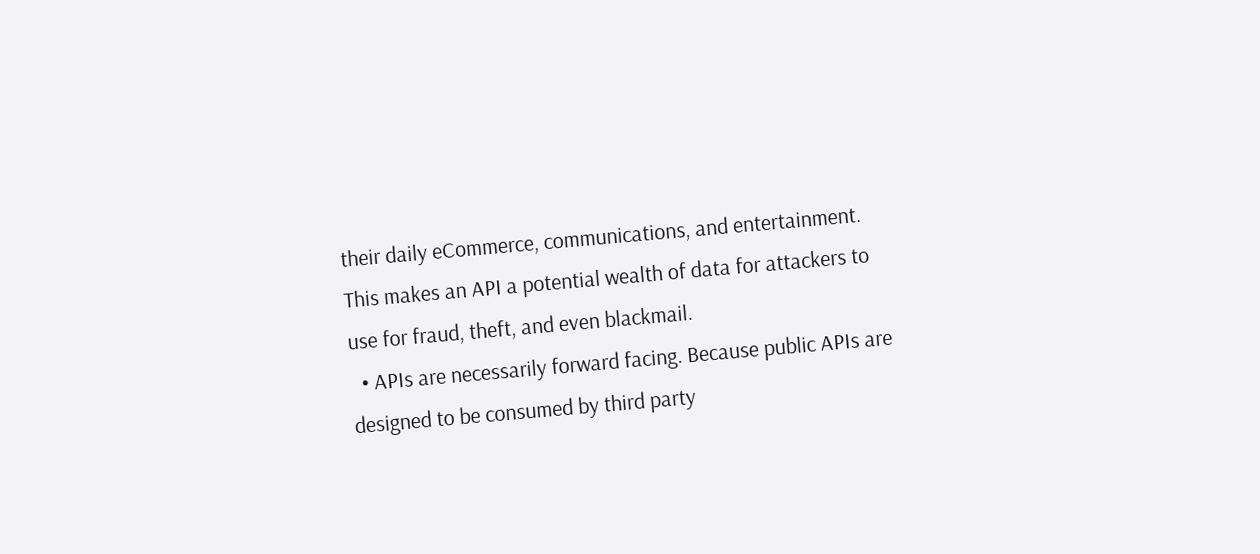their daily eCommerce, communications, and entertainment. This makes an API a potential wealth of data for attackers to use for fraud, theft, and even blackmail.
  • APIs are necessarily forward facing. Because public APIs are designed to be consumed by third party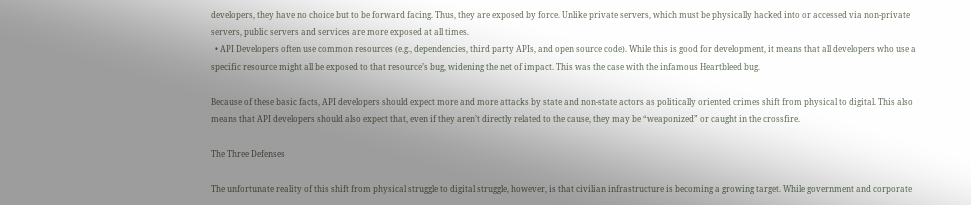developers, they have no choice but to be forward facing. Thus, they are exposed by force. Unlike private servers, which must be physically hacked into or accessed via non-private servers, public servers and services are more exposed at all times.
  • API Developers often use common resources (e.g., dependencies, third party APIs, and open source code). While this is good for development, it means that all developers who use a specific resource might all be exposed to that resource’s bug, widening the net of impact. This was the case with the infamous Heartbleed bug.

Because of these basic facts, API developers should expect more and more attacks by state and non-state actors as politically oriented crimes shift from physical to digital. This also means that API developers should also expect that, even if they aren’t directly related to the cause, they may be “weaponized” or caught in the crossfire.

The Three Defenses

The unfortunate reality of this shift from physical struggle to digital struggle, however, is that civilian infrastructure is becoming a growing target. While government and corporate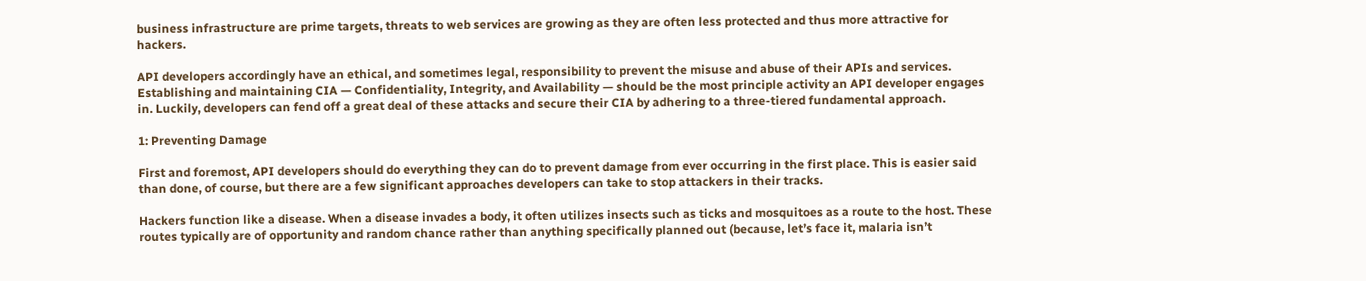business infrastructure are prime targets, threats to web services are growing as they are often less protected and thus more attractive for hackers.

API developers accordingly have an ethical, and sometimes legal, responsibility to prevent the misuse and abuse of their APIs and services. Establishing and maintaining CIA — Confidentiality, Integrity, and Availability — should be the most principle activity an API developer engages in. Luckily, developers can fend off a great deal of these attacks and secure their CIA by adhering to a three-tiered fundamental approach.

1: Preventing Damage

First and foremost, API developers should do everything they can do to prevent damage from ever occurring in the first place. This is easier said than done, of course, but there are a few significant approaches developers can take to stop attackers in their tracks.

Hackers function like a disease. When a disease invades a body, it often utilizes insects such as ticks and mosquitoes as a route to the host. These routes typically are of opportunity and random chance rather than anything specifically planned out (because, let’s face it, malaria isn’t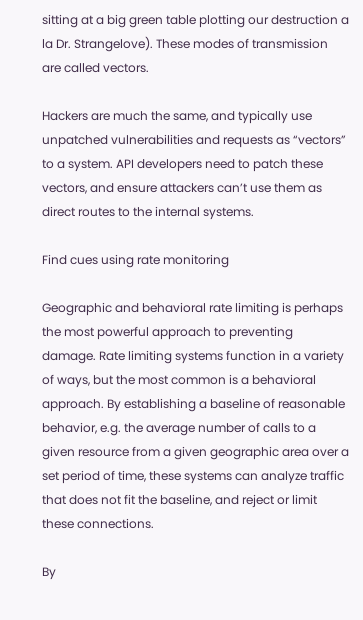sitting at a big green table plotting our destruction a la Dr. Strangelove). These modes of transmission are called vectors.

Hackers are much the same, and typically use unpatched vulnerabilities and requests as “vectors” to a system. API developers need to patch these vectors, and ensure attackers can’t use them as direct routes to the internal systems.

Find cues using rate monitoring

Geographic and behavioral rate limiting is perhaps the most powerful approach to preventing damage. Rate limiting systems function in a variety of ways, but the most common is a behavioral approach. By establishing a baseline of reasonable behavior, e.g. the average number of calls to a given resource from a given geographic area over a set period of time, these systems can analyze traffic that does not fit the baseline, and reject or limit these connections.

By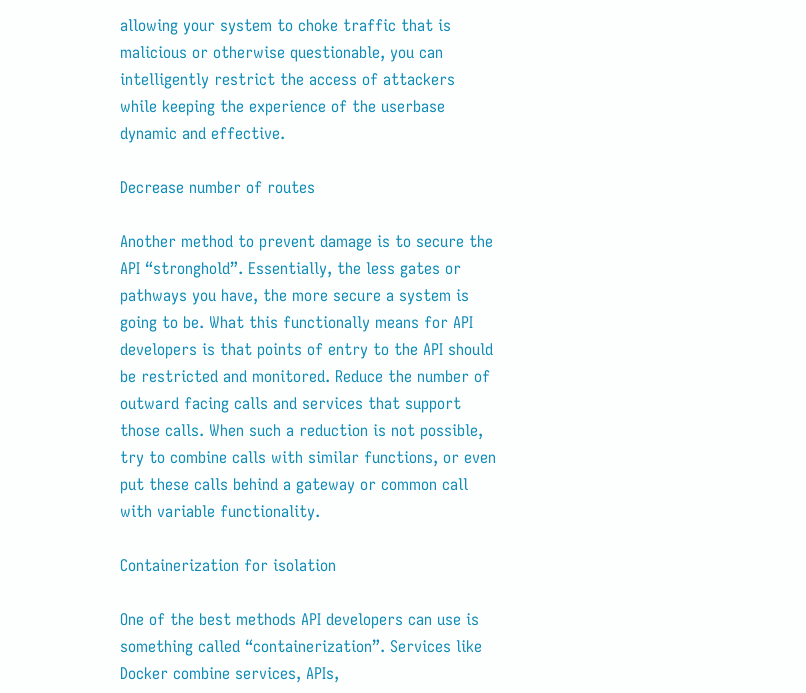allowing your system to choke traffic that is malicious or otherwise questionable, you can intelligently restrict the access of attackers while keeping the experience of the userbase dynamic and effective.

Decrease number of routes

Another method to prevent damage is to secure the API “stronghold”. Essentially, the less gates or pathways you have, the more secure a system is going to be. What this functionally means for API developers is that points of entry to the API should be restricted and monitored. Reduce the number of outward facing calls and services that support those calls. When such a reduction is not possible, try to combine calls with similar functions, or even put these calls behind a gateway or common call with variable functionality.

Containerization for isolation

One of the best methods API developers can use is something called “containerization”. Services like Docker combine services, APIs,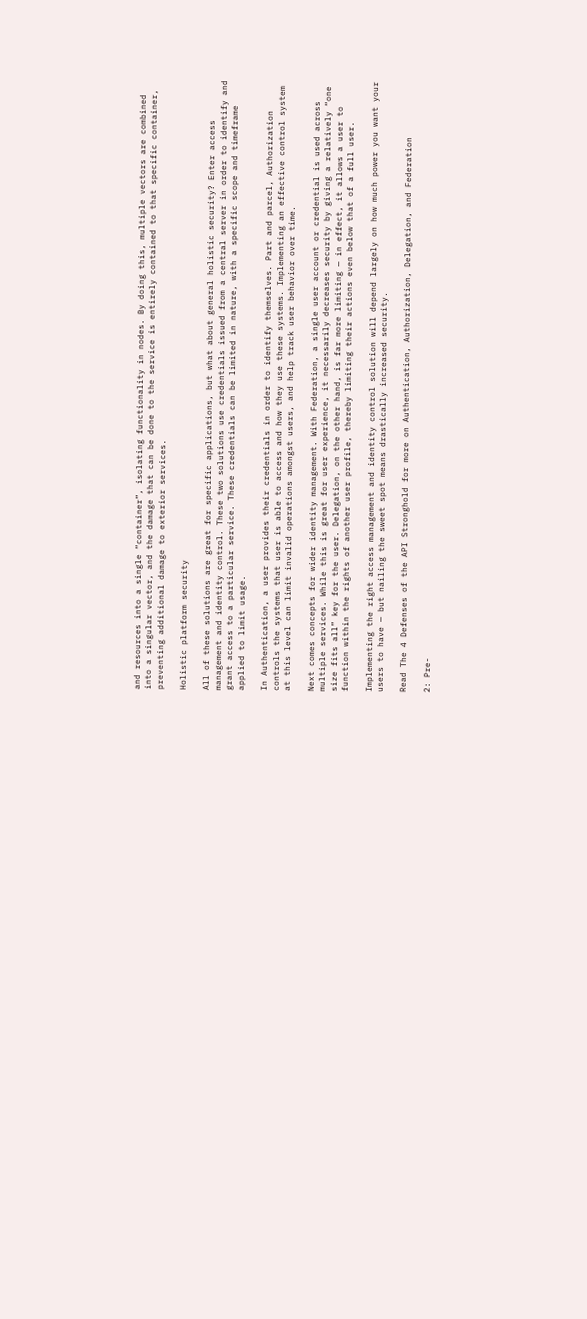and resources into a single “container”, isolating functionality in nodes. By doing this, multiple vectors are combined into a singular vector, and the damage that can be done to the service is entirely contained to that specific container, preventing additional damage to exterior services.

Holistic platform security

All of these solutions are great for specific applications, but what about general holistic security? Enter access management and identity control. These two solutions use credentials issued from a central server in order to identify and grant access to a particular service. These credentials can be limited in nature, with a specific scope and timeframe applied to limit usage.

In Authentication, a user provides their credentials in order to identify themselves. Part and parcel, Authorization controls the systems that user is able to access and how they use these systems. Implementing an effective control system at this level can limit invalid operations amongst users, and help track user behavior over time.

Next comes concepts for wider identity management. With Federation, a single user account or credential is used across multiple services. While this is great for user experience, it necessarily decreases security by giving a relatively “one size fits all” key for the user. Delegation, on the other hand, is far more limiting — in effect, it allows a user to function within the rights of another user profile, thereby limiting their actions even below that of a full user.

Implementing the right access management and identity control solution will depend largely on how much power you want your users to have — but nailing the sweet spot means drastically increased security.

Read The 4 Defenses of the API Stronghold for more on Authentication, Authorization, Delegation, and Federation

2: Pre-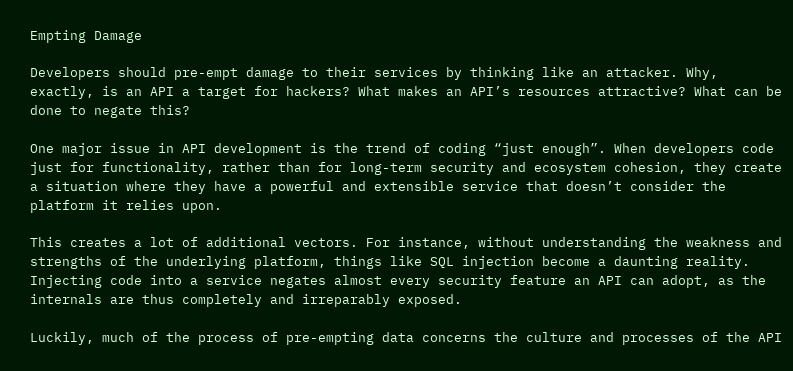Empting Damage

Developers should pre-empt damage to their services by thinking like an attacker. Why, exactly, is an API a target for hackers? What makes an API’s resources attractive? What can be done to negate this?

One major issue in API development is the trend of coding “just enough”. When developers code just for functionality, rather than for long-term security and ecosystem cohesion, they create a situation where they have a powerful and extensible service that doesn’t consider the platform it relies upon.

This creates a lot of additional vectors. For instance, without understanding the weakness and strengths of the underlying platform, things like SQL injection become a daunting reality. Injecting code into a service negates almost every security feature an API can adopt, as the internals are thus completely and irreparably exposed.

Luckily, much of the process of pre-empting data concerns the culture and processes of the API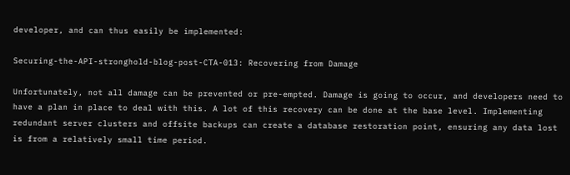developer, and can thus easily be implemented:

Securing-the-API-stronghold-blog-post-CTA-013: Recovering from Damage

Unfortunately, not all damage can be prevented or pre-empted. Damage is going to occur, and developers need to have a plan in place to deal with this. A lot of this recovery can be done at the base level. Implementing redundant server clusters and offsite backups can create a database restoration point, ensuring any data lost is from a relatively small time period.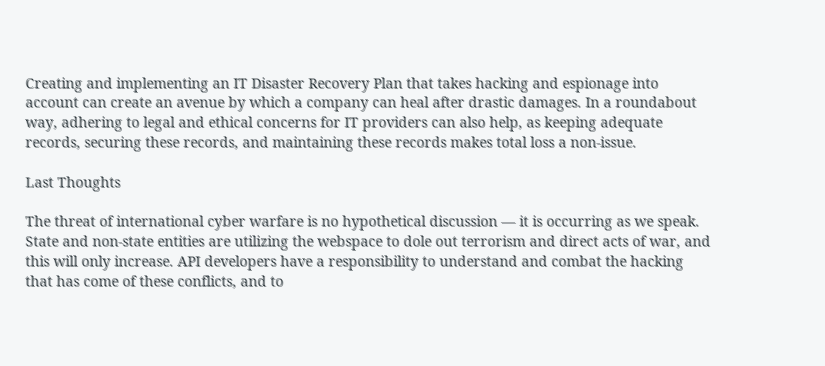Creating and implementing an IT Disaster Recovery Plan that takes hacking and espionage into account can create an avenue by which a company can heal after drastic damages. In a roundabout way, adhering to legal and ethical concerns for IT providers can also help, as keeping adequate records, securing these records, and maintaining these records makes total loss a non-issue.

Last Thoughts

The threat of international cyber warfare is no hypothetical discussion — it is occurring as we speak. State and non-state entities are utilizing the webspace to dole out terrorism and direct acts of war, and this will only increase. API developers have a responsibility to understand and combat the hacking that has come of these conflicts, and to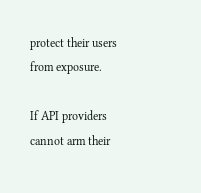protect their users from exposure.

If API providers cannot arm their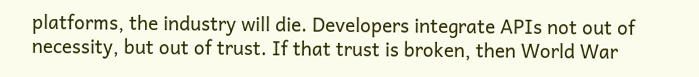platforms, the industry will die. Developers integrate APIs not out of necessity, but out of trust. If that trust is broken, then World War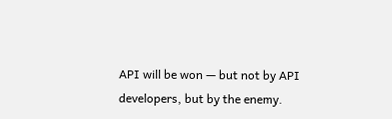API will be won — but not by API developers, but by the enemy.